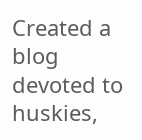Created a blog devoted to huskies,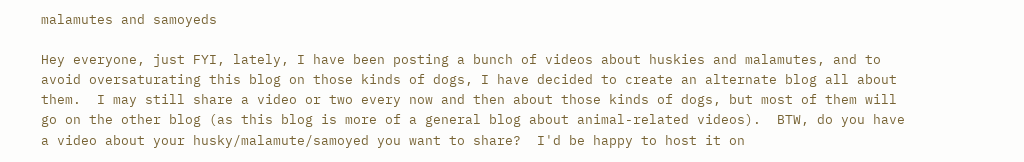malamutes and samoyeds

Hey everyone, just FYI, lately, I have been posting a bunch of videos about huskies and malamutes, and to avoid oversaturating this blog on those kinds of dogs, I have decided to create an alternate blog all about them.  I may still share a video or two every now and then about those kinds of dogs, but most of them will go on the other blog (as this blog is more of a general blog about animal-related videos).  BTW, do you have a video about your husky/malamute/samoyed you want to share?  I'd be happy to host it on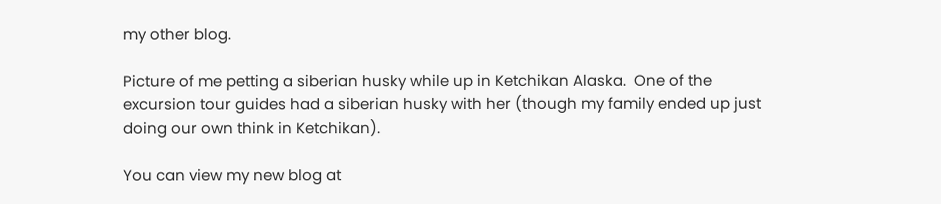my other blog.

Picture of me petting a siberian husky while up in Ketchikan Alaska.  One of the excursion tour guides had a siberian husky with her (though my family ended up just doing our own think in Ketchikan).

You can view my new blog at